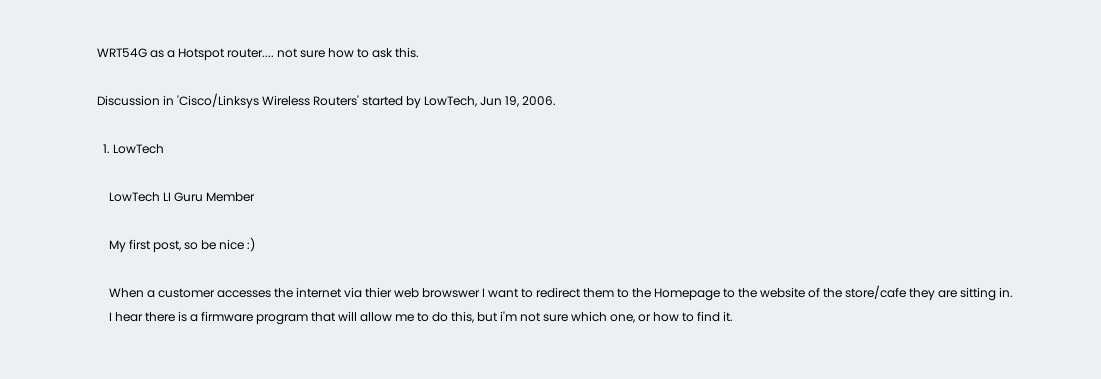WRT54G as a Hotspot router.... not sure how to ask this.

Discussion in 'Cisco/Linksys Wireless Routers' started by LowTech, Jun 19, 2006.

  1. LowTech

    LowTech LI Guru Member

    My first post, so be nice :)

    When a customer accesses the internet via thier web browswer I want to redirect them to the Homepage to the website of the store/cafe they are sitting in.
    I hear there is a firmware program that will allow me to do this, but i'm not sure which one, or how to find it.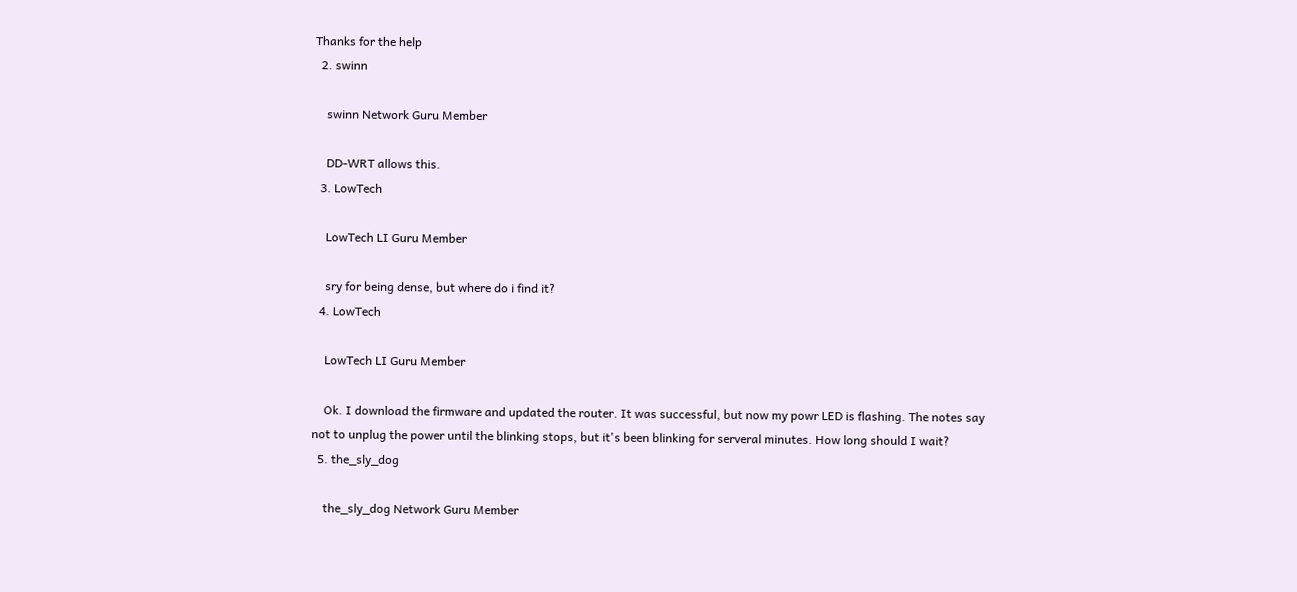Thanks for the help
  2. swinn

    swinn Network Guru Member

    DD-WRT allows this.
  3. LowTech

    LowTech LI Guru Member

    sry for being dense, but where do i find it?
  4. LowTech

    LowTech LI Guru Member

    Ok. I download the firmware and updated the router. It was successful, but now my powr LED is flashing. The notes say not to unplug the power until the blinking stops, but it's been blinking for serveral minutes. How long should I wait?
  5. the_sly_dog

    the_sly_dog Network Guru Member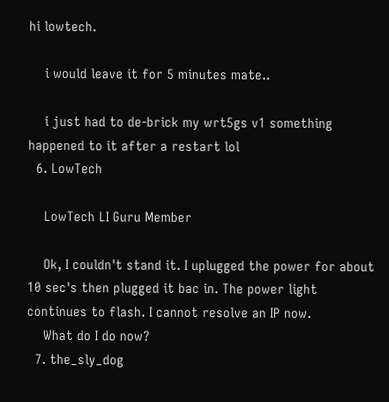hi lowtech.

    i would leave it for 5 minutes mate..

    i just had to de-brick my wrt5gs v1 something happened to it after a restart lol
  6. LowTech

    LowTech LI Guru Member

    Ok, I couldn't stand it. I uplugged the power for about 10 sec's then plugged it bac in. The power light continues to flash. I cannot resolve an IP now.
    What do I do now?
  7. the_sly_dog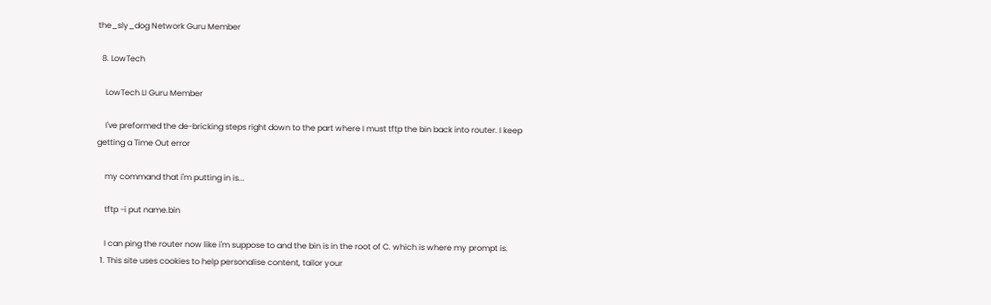the_sly_dog Network Guru Member

  8. LowTech

    LowTech LI Guru Member

    I've preformed the de-bricking steps right down to the part where I must tftp the bin back into router. I keep getting a Time Out error

    my command that i'm putting in is...

    tftp -i put name.bin

    I can ping the router now like i'm suppose to and the bin is in the root of C. which is where my prompt is.
  1. This site uses cookies to help personalise content, tailor your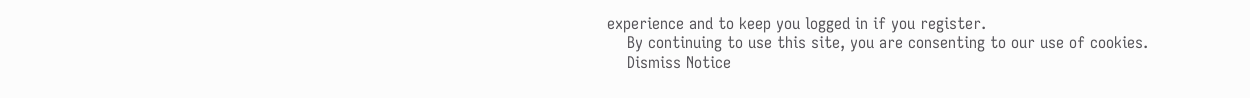experience and to keep you logged in if you register.
    By continuing to use this site, you are consenting to our use of cookies.
    Dismiss Notice